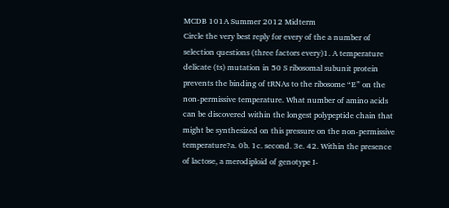MCDB 101A Summer 2012 Midterm
Circle the very best reply for every of the a number of selection questions (three factors every)1. A temperature delicate (ts) mutation in 50 S ribosomal subunit protein prevents the binding of tRNAs to the ribosome “E” on the non-permissive temperature. What number of amino acids can be discovered within the longest polypeptide chain that might be synthesized on this pressure on the non-permissive temperature?a. 0b. 1c. second. 3e. 42. Within the presence of lactose, a merodiploid of genotype I-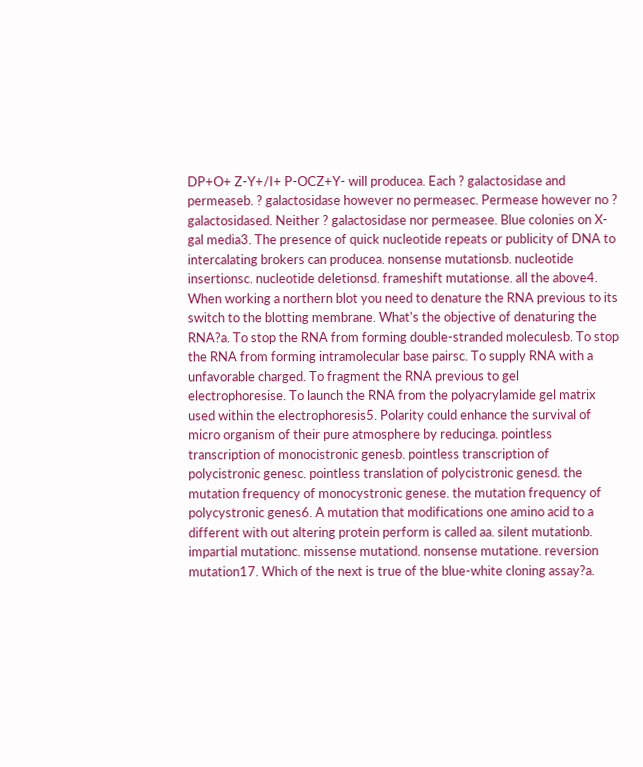DP+O+ Z-Y+/I+ P-OCZ+Y- will producea. Each ? galactosidase and permeaseb. ? galactosidase however no permeasec. Permease however no ? galactosidased. Neither ? galactosidase nor permeasee. Blue colonies on X-gal media3. The presence of quick nucleotide repeats or publicity of DNA to intercalating brokers can producea. nonsense mutationsb. nucleotide insertionsc. nucleotide deletionsd. frameshift mutationse. all the above4. When working a northern blot you need to denature the RNA previous to its switch to the blotting membrane. What's the objective of denaturing the RNA?a. To stop the RNA from forming double-stranded moleculesb. To stop the RNA from forming intramolecular base pairsc. To supply RNA with a unfavorable charged. To fragment the RNA previous to gel electrophoresise. To launch the RNA from the polyacrylamide gel matrix used within the electrophoresis5. Polarity could enhance the survival of micro organism of their pure atmosphere by reducinga. pointless transcription of monocistronic genesb. pointless transcription of polycistronic genesc. pointless translation of polycistronic genesd. the mutation frequency of monocystronic genese. the mutation frequency of polycystronic genes6. A mutation that modifications one amino acid to a different with out altering protein perform is called aa. silent mutationb. impartial mutationc. missense mutationd. nonsense mutatione. reversion mutation17. Which of the next is true of the blue-white cloning assay?a.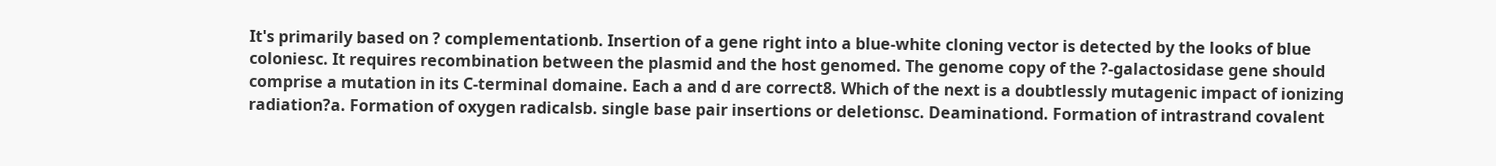It's primarily based on ? complementationb. Insertion of a gene right into a blue-white cloning vector is detected by the looks of blue coloniesc. It requires recombination between the plasmid and the host genomed. The genome copy of the ?-galactosidase gene should comprise a mutation in its C-terminal domaine. Each a and d are correct8. Which of the next is a doubtlessly mutagenic impact of ionizing radiation?a. Formation of oxygen radicalsb. single base pair insertions or deletionsc. Deaminationd. Formation of intrastrand covalent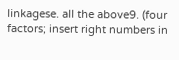linkagese. all the above9. (four factors; insert right numbers in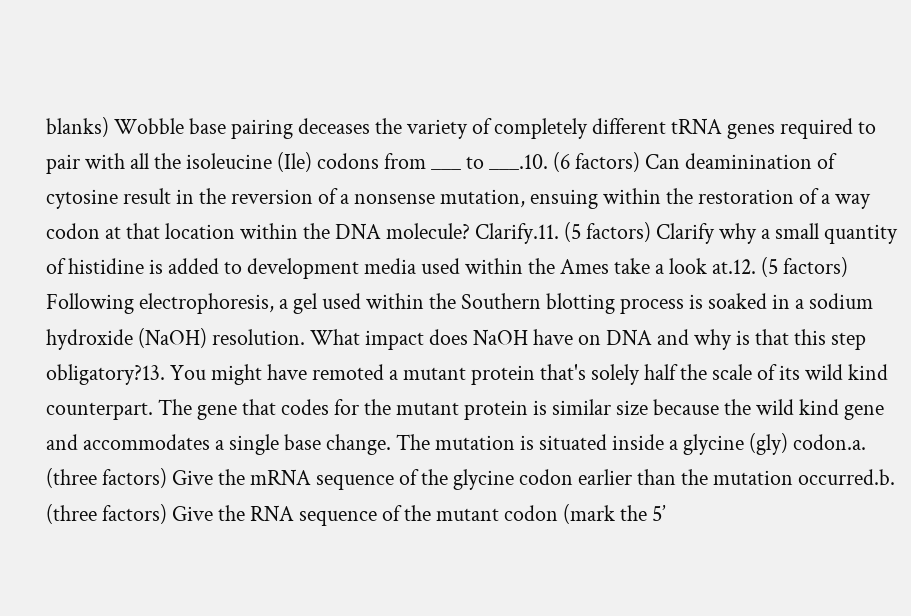blanks) Wobble base pairing deceases the variety of completely different tRNA genes required to pair with all the isoleucine (Ile) codons from ___ to ___.10. (6 factors) Can deaminination of cytosine result in the reversion of a nonsense mutation, ensuing within the restoration of a way codon at that location within the DNA molecule? Clarify.11. (5 factors) Clarify why a small quantity of histidine is added to development media used within the Ames take a look at.12. (5 factors) Following electrophoresis, a gel used within the Southern blotting process is soaked in a sodium hydroxide (NaOH) resolution. What impact does NaOH have on DNA and why is that this step obligatory?13. You might have remoted a mutant protein that's solely half the scale of its wild kind counterpart. The gene that codes for the mutant protein is similar size because the wild kind gene and accommodates a single base change. The mutation is situated inside a glycine (gly) codon.a. (three factors) Give the mRNA sequence of the glycine codon earlier than the mutation occurred.b. (three factors) Give the RNA sequence of the mutant codon (mark the 5’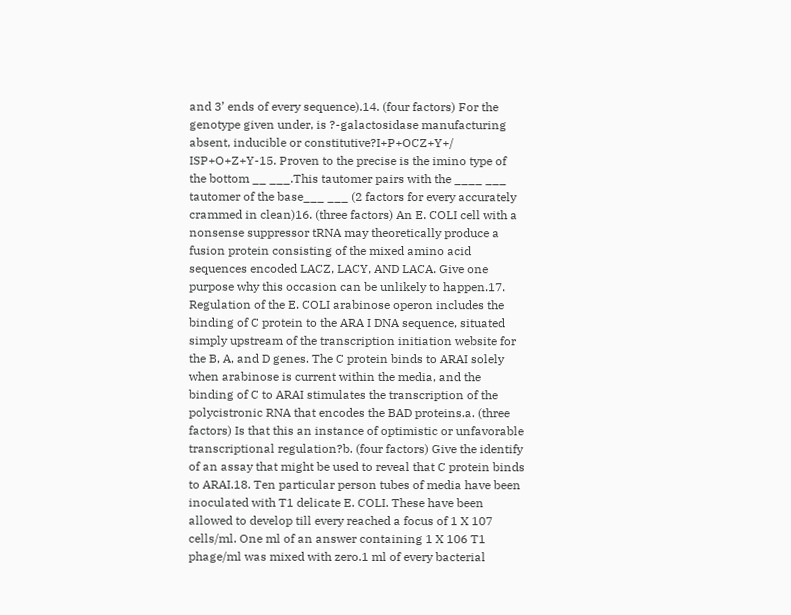and 3’ ends of every sequence).14. (four factors) For the genotype given under, is ?-galactosidase manufacturing absent, inducible or constitutive?I+P+OCZ+Y+/ ISP+O+Z+Y-15. Proven to the precise is the imino type of the bottom __ ___.This tautomer pairs with the ____ ___ tautomer of the base___ ___ (2 factors for every accurately crammed in clean)16. (three factors) An E. COLI cell with a nonsense suppressor tRNA may theoretically produce a fusion protein consisting of the mixed amino acid sequences encoded LACZ, LACY, AND LACA. Give one purpose why this occasion can be unlikely to happen.17. Regulation of the E. COLI arabinose operon includes the binding of C protein to the ARA I DNA sequence, situated simply upstream of the transcription initiation website for the B, A, and D genes. The C protein binds to ARAI solely when arabinose is current within the media, and the binding of C to ARAI stimulates the transcription of the polycistronic RNA that encodes the BAD proteins.a. (three factors) Is that this an instance of optimistic or unfavorable transcriptional regulation?b. (four factors) Give the identify of an assay that might be used to reveal that C protein binds to ARAI.18. Ten particular person tubes of media have been inoculated with T1 delicate E. COLI. These have been allowed to develop till every reached a focus of 1 X 107 cells/ml. One ml of an answer containing 1 X 106 T1 phage/ml was mixed with zero.1 ml of every bacterial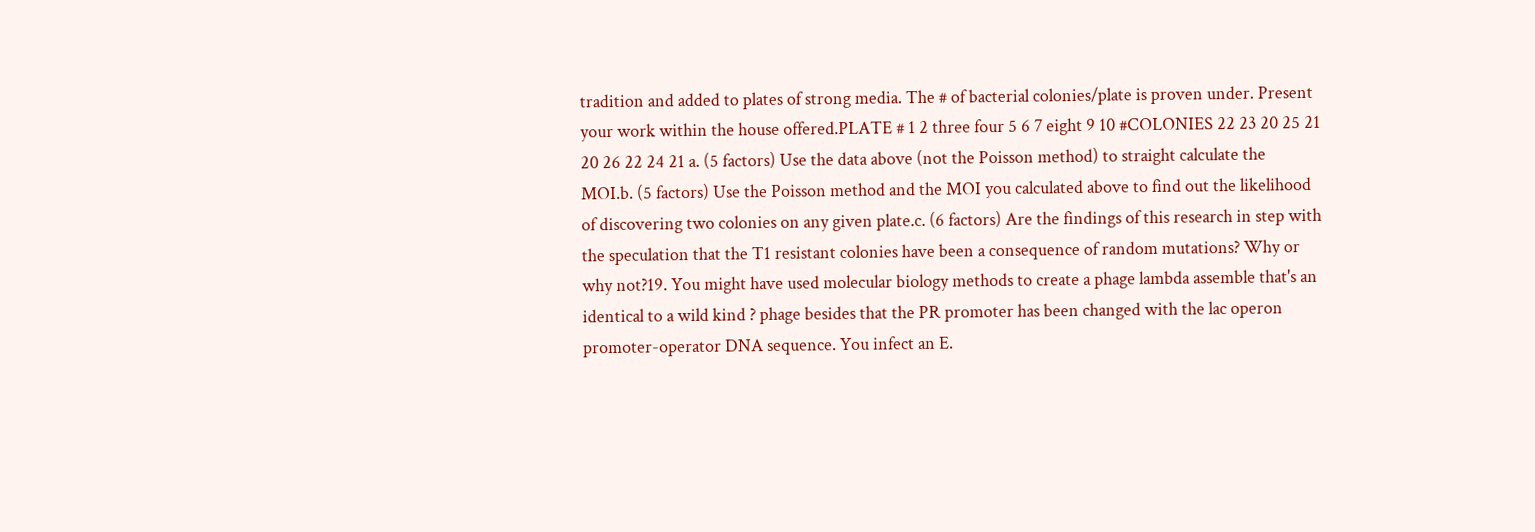tradition and added to plates of strong media. The # of bacterial colonies/plate is proven under. Present your work within the house offered.PLATE # 1 2 three four 5 6 7 eight 9 10 #COLONIES 22 23 20 25 21 20 26 22 24 21 a. (5 factors) Use the data above (not the Poisson method) to straight calculate the MOI.b. (5 factors) Use the Poisson method and the MOI you calculated above to find out the likelihood of discovering two colonies on any given plate.c. (6 factors) Are the findings of this research in step with the speculation that the T1 resistant colonies have been a consequence of random mutations? Why or why not?19. You might have used molecular biology methods to create a phage lambda assemble that's an identical to a wild kind ? phage besides that the PR promoter has been changed with the lac operon promoter-operator DNA sequence. You infect an E.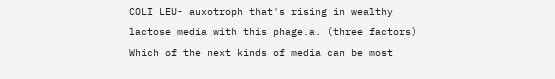COLI LEU- auxotroph that's rising in wealthy lactose media with this phage.a. (three factors) Which of the next kinds of media can be most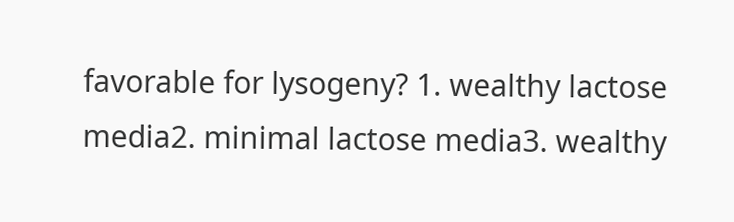favorable for lysogeny? 1. wealthy lactose media2. minimal lactose media3. wealthy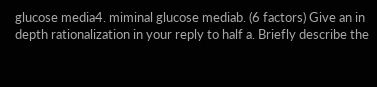glucose media4. miminal glucose mediab. (6 factors) Give an in depth rationalization in your reply to half a. Briefly describe the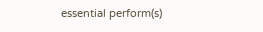essential perform(s)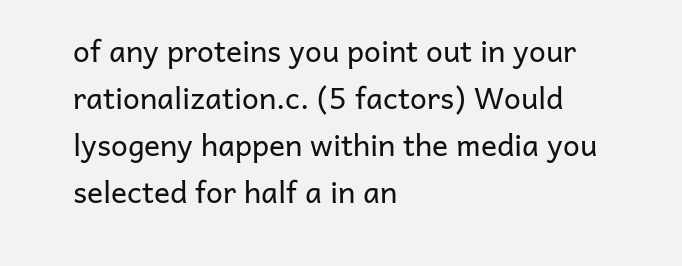of any proteins you point out in your rationalization.c. (5 factors) Would lysogeny happen within the media you selected for half a in an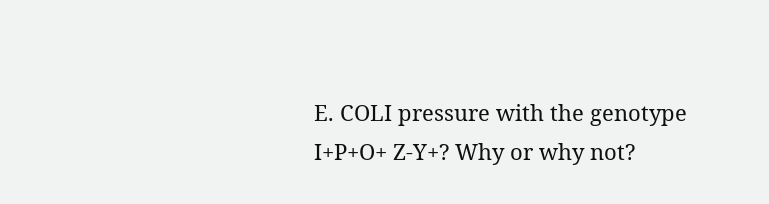E. COLI pressure with the genotype I+P+O+ Z-Y+? Why or why not?